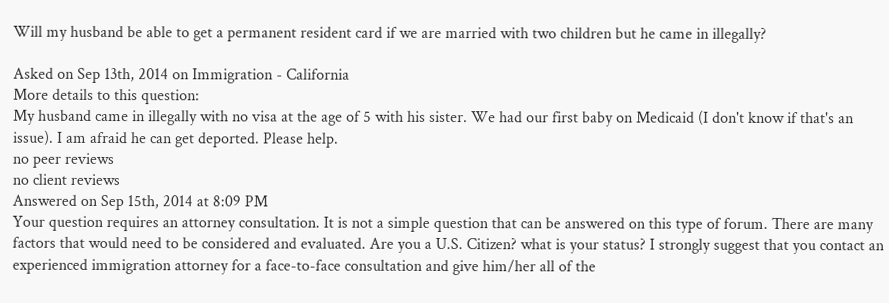Will my husband be able to get a permanent resident card if we are married with two children but he came in illegally?

Asked on Sep 13th, 2014 on Immigration - California
More details to this question:
My husband came in illegally with no visa at the age of 5 with his sister. We had our first baby on Medicaid (I don't know if that's an issue). I am afraid he can get deported. Please help.
no peer reviews
no client reviews
Answered on Sep 15th, 2014 at 8:09 PM
Your question requires an attorney consultation. It is not a simple question that can be answered on this type of forum. There are many factors that would need to be considered and evaluated. Are you a U.S. Citizen? what is your status? I strongly suggest that you contact an experienced immigration attorney for a face-to-face consultation and give him/her all of the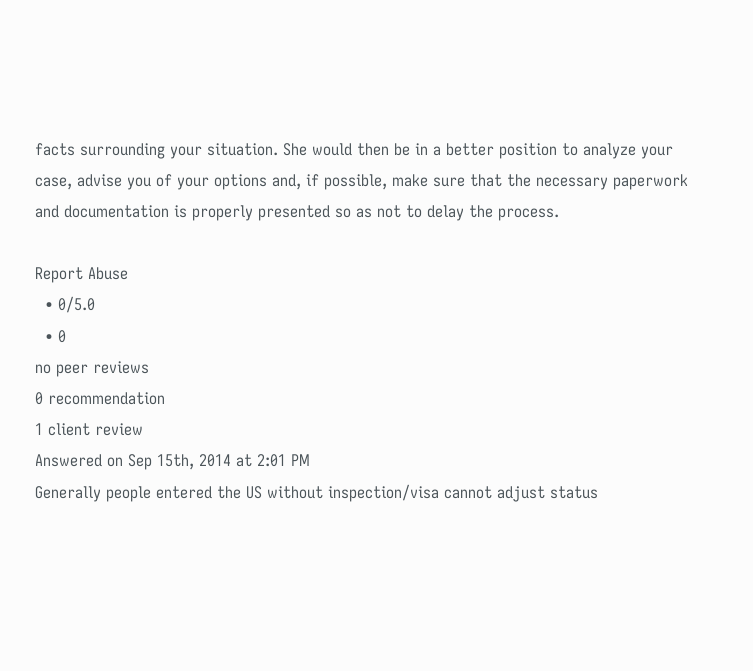facts surrounding your situation. She would then be in a better position to analyze your case, advise you of your options and, if possible, make sure that the necessary paperwork and documentation is properly presented so as not to delay the process.

Report Abuse
  • 0/5.0
  • 0
no peer reviews
0 recommendation
1 client review
Answered on Sep 15th, 2014 at 2:01 PM
Generally people entered the US without inspection/visa cannot adjust status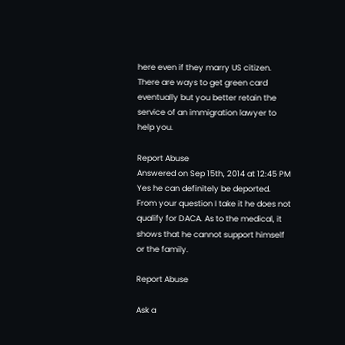here even if they marry US citizen. There are ways to get green card eventually but you better retain the service of an immigration lawyer to help you.

Report Abuse
Answered on Sep 15th, 2014 at 12:45 PM
Yes he can definitely be deported. From your question I take it he does not qualify for DACA. As to the medical, it shows that he cannot support himself or the family.

Report Abuse

Ask a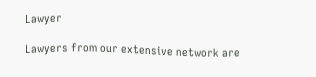Lawyer

Lawyers from our extensive network are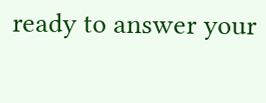ready to answer your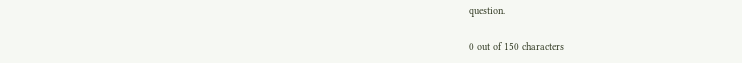question.

0 out of 150 characters